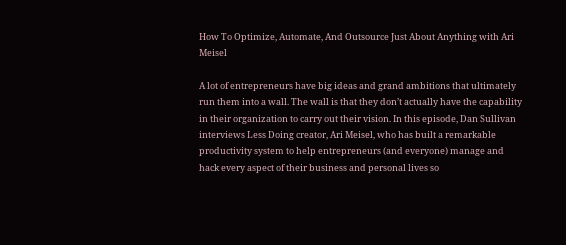How To Optimize, Automate, And Outsource Just About Anything with Ari Meisel

A lot of entrepreneurs have big ideas and grand ambitions that ultimately run them into a wall. The wall is that they don’t actually have the capability in their organization to carry out their vision. In this episode, Dan Sullivan interviews Less Doing creator, Ari Meisel, who has built a remarkable productivity system to help entrepreneurs (and everyone) manage and hack every aspect of their business and personal lives so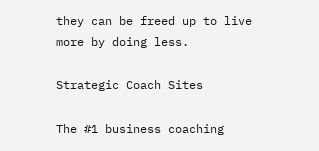they can be freed up to live more by doing less.

Strategic Coach Sites

The #1 business coaching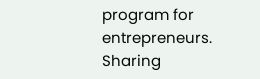program for entrepreneurs.
Sharing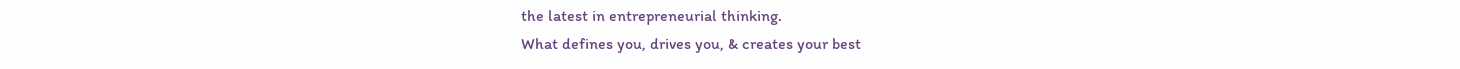the latest in entrepreneurial thinking.
What defines you, drives you, & creates your best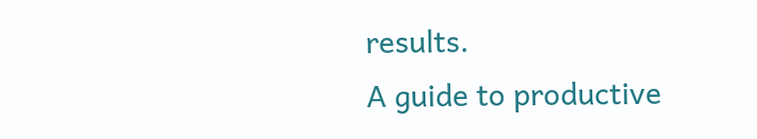results.
A guide to productive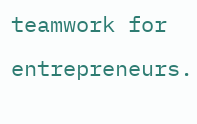teamwork for entrepreneurs.